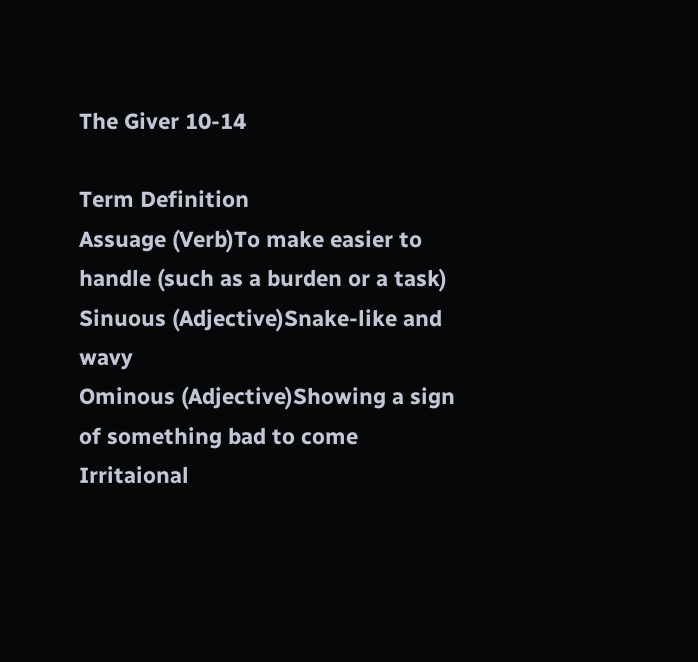The Giver 10-14

Term Definition
Assuage (Verb)To make easier to handle (such as a burden or a task)
Sinuous (Adjective)Snake-like and wavy
Ominous (Adjective)Showing a sign of something bad to come
Irritaional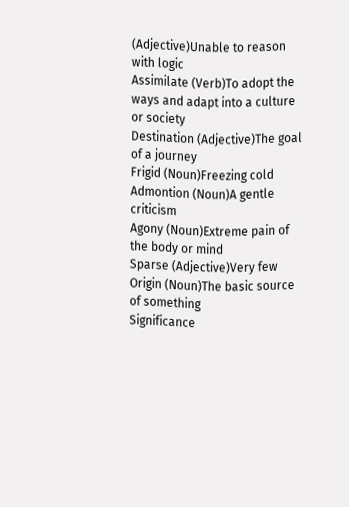(Adjective)Unable to reason with logic
Assimilate (Verb)To adopt the ways and adapt into a culture or society
Destination (Adjective)The goal of a journey
Frigid (Noun)Freezing cold
Admontion (Noun)A gentle criticism
Agony (Noun)Extreme pain of the body or mind
Sparse (Adjective)Very few
Origin (Noun)The basic source of something
Significance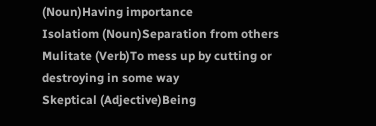(Noun)Having importance
Isolatiom (Noun)Separation from others
Mulitate (Verb)To mess up by cutting or destroying in some way
Skeptical (Adjective)Being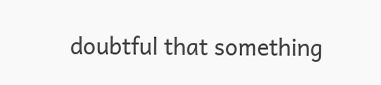doubtful that something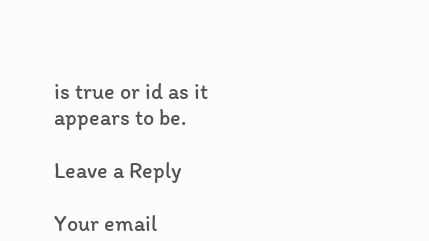is true or id as it appears to be.

Leave a Reply

Your email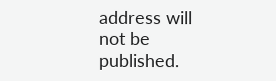address will not be published.